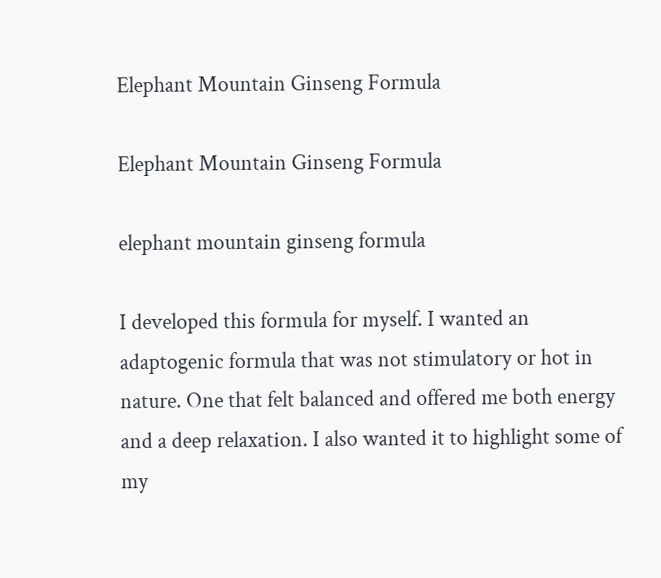Elephant Mountain Ginseng Formula

Elephant Mountain Ginseng Formula

elephant mountain ginseng formula

I developed this formula for myself. I wanted an adaptogenic formula that was not stimulatory or hot in nature. One that felt balanced and offered me both energy and a deep relaxation. I also wanted it to highlight some of my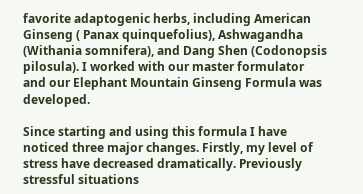favorite adaptogenic herbs, including American Ginseng ( Panax quinquefolius), Ashwagandha (Withania somnifera), and Dang Shen (Codonopsis pilosula). I worked with our master formulator and our Elephant Mountain Ginseng Formula was developed.

Since starting and using this formula I have noticed three major changes. Firstly, my level of stress have decreased dramatically. Previously stressful situations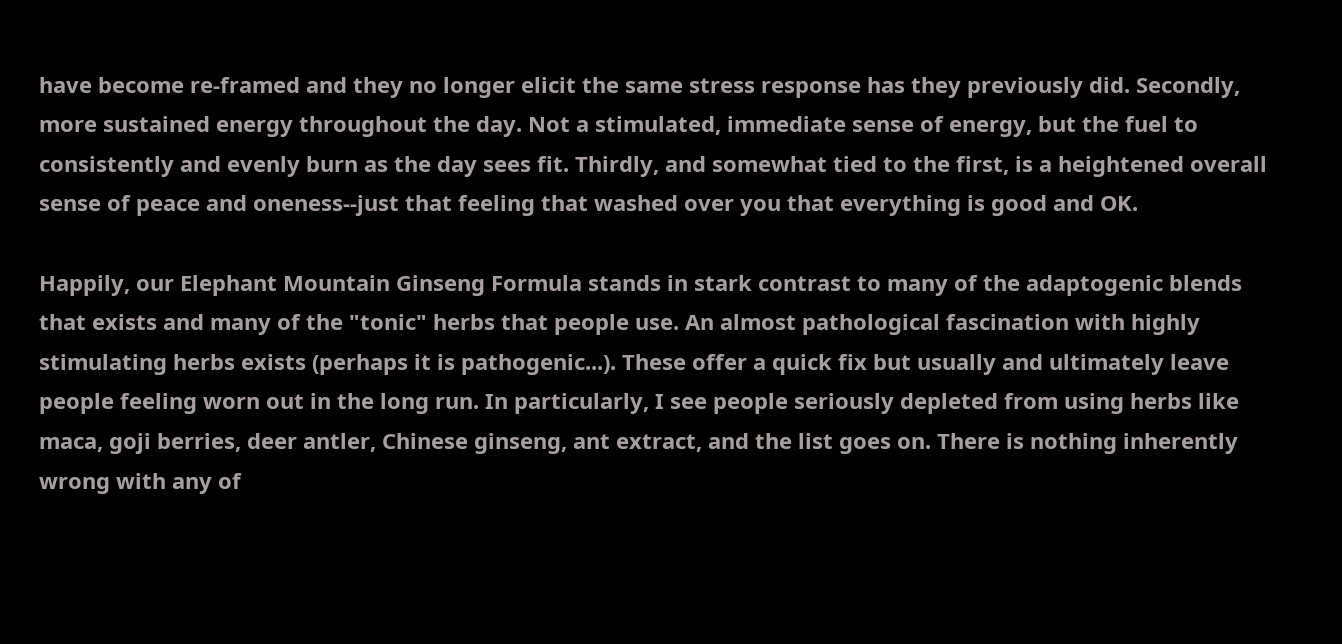have become re-framed and they no longer elicit the same stress response has they previously did. Secondly, more sustained energy throughout the day. Not a stimulated, immediate sense of energy, but the fuel to consistently and evenly burn as the day sees fit. Thirdly, and somewhat tied to the first, is a heightened overall sense of peace and oneness--just that feeling that washed over you that everything is good and OK.

Happily, our Elephant Mountain Ginseng Formula stands in stark contrast to many of the adaptogenic blends that exists and many of the "tonic" herbs that people use. An almost pathological fascination with highly stimulating herbs exists (perhaps it is pathogenic...). These offer a quick fix but usually and ultimately leave people feeling worn out in the long run. In particularly, I see people seriously depleted from using herbs like maca, goji berries, deer antler, Chinese ginseng, ant extract, and the list goes on. There is nothing inherently wrong with any of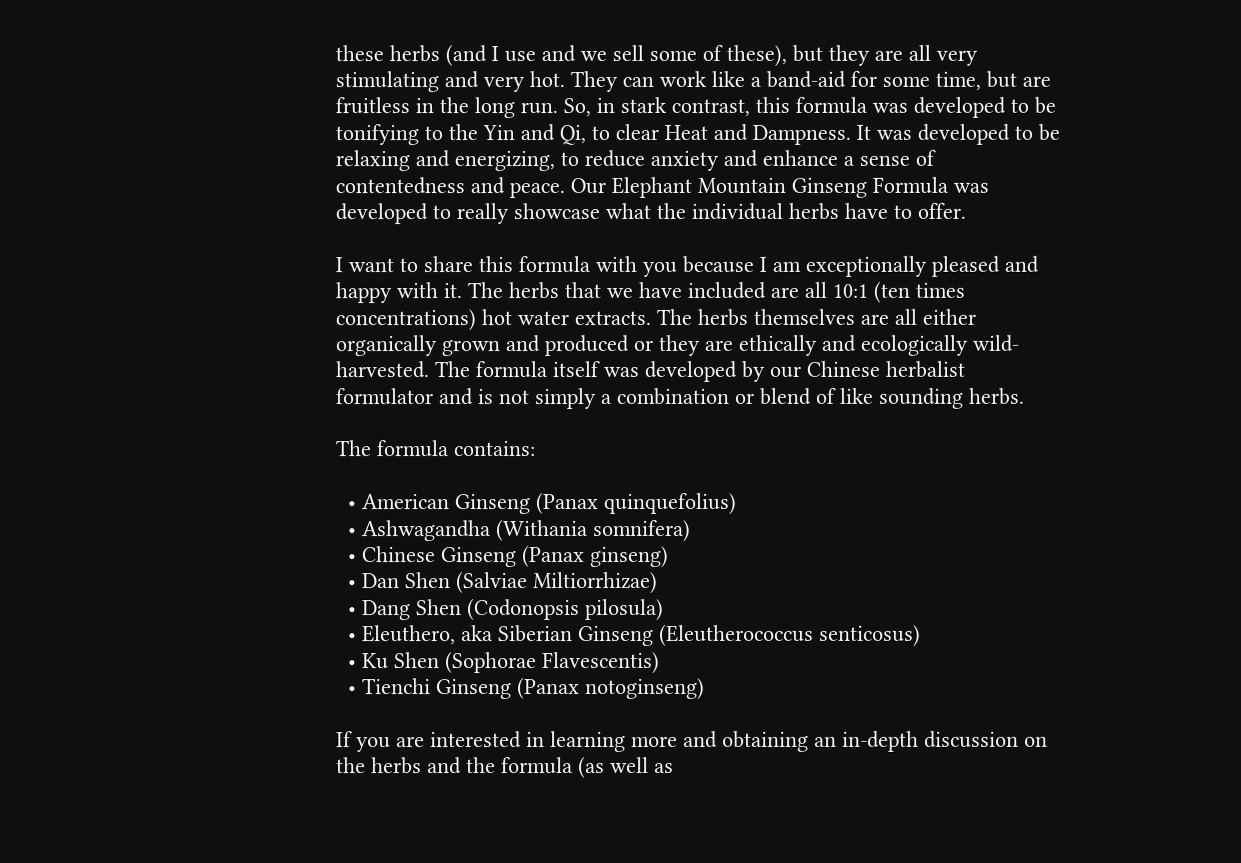these herbs (and I use and we sell some of these), but they are all very stimulating and very hot. They can work like a band-aid for some time, but are fruitless in the long run. So, in stark contrast, this formula was developed to be tonifying to the Yin and Qi, to clear Heat and Dampness. It was developed to be relaxing and energizing, to reduce anxiety and enhance a sense of contentedness and peace. Our Elephant Mountain Ginseng Formula was developed to really showcase what the individual herbs have to offer.

I want to share this formula with you because I am exceptionally pleased and happy with it. The herbs that we have included are all 10:1 (ten times concentrations) hot water extracts. The herbs themselves are all either organically grown and produced or they are ethically and ecologically wild-harvested. The formula itself was developed by our Chinese herbalist formulator and is not simply a combination or blend of like sounding herbs.

The formula contains:

  • American Ginseng (Panax quinquefolius)
  • Ashwagandha (Withania somnifera)
  • Chinese Ginseng (Panax ginseng)
  • Dan Shen (Salviae Miltiorrhizae)
  • Dang Shen (Codonopsis pilosula)
  • Eleuthero, aka Siberian Ginseng (Eleutherococcus senticosus)
  • Ku Shen (Sophorae Flavescentis)
  • Tienchi Ginseng (Panax notoginseng)

If you are interested in learning more and obtaining an in-depth discussion on the herbs and the formula (as well as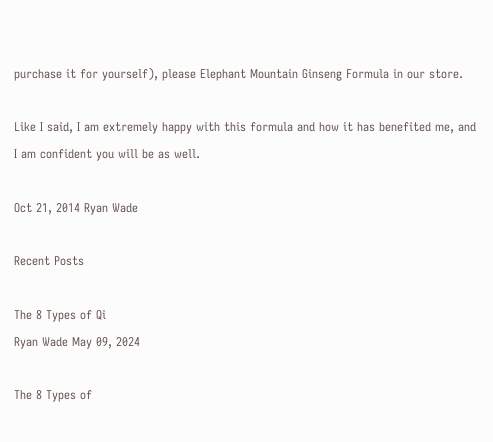purchase it for yourself), please Elephant Mountain Ginseng Formula in our store.

Like I said, I am extremely happy with this formula and how it has benefited me, and I am confident you will be as well.

Oct 21, 2014 Ryan Wade

Recent Posts

The 8 Types of Qi
Ryan Wade May 09, 2024

The 8 Types of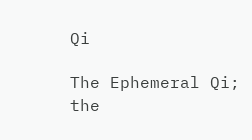Qi

The Ephemeral Qi; the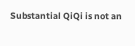Substantial QiQi is not an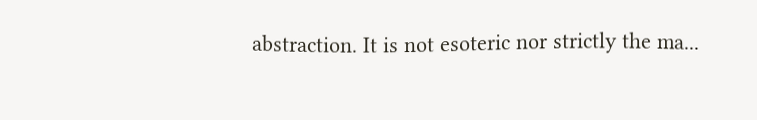abstraction. It is not esoteric nor strictly the ma...